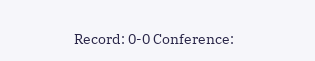Record: 0-0 Conference: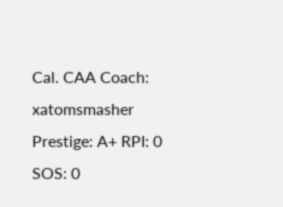Cal. CAA Coach: xatomsmasher Prestige: A+ RPI: 0 SOS: 0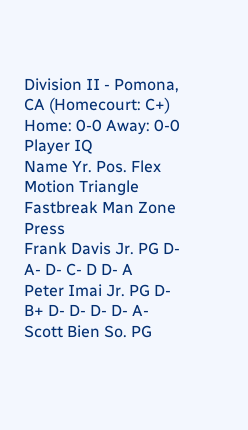Division II - Pomona, CA (Homecourt: C+)
Home: 0-0 Away: 0-0
Player IQ
Name Yr. Pos. Flex Motion Triangle Fastbreak Man Zone Press
Frank Davis Jr. PG D- A- D- C- D D- A
Peter Imai Jr. PG D- B+ D- D- D- D- A-
Scott Bien So. PG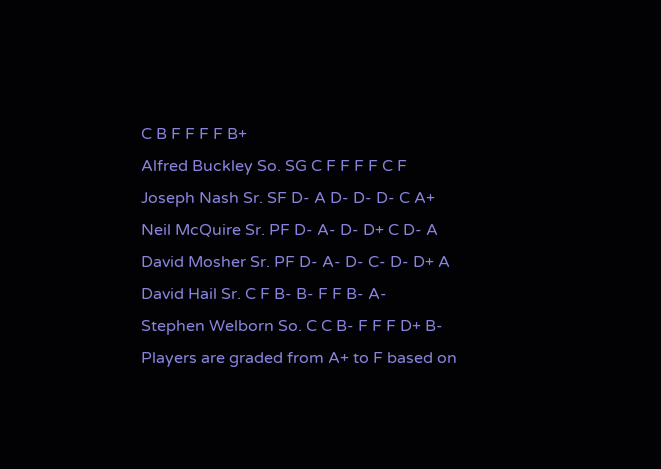C B F F F F B+
Alfred Buckley So. SG C F F F F C F
Joseph Nash Sr. SF D- A D- D- D- C A+
Neil McQuire Sr. PF D- A- D- D+ C D- A
David Mosher Sr. PF D- A- D- C- D- D+ A
David Hail Sr. C F B- B- F F B- A-
Stephen Welborn So. C C B- F F F D+ B-
Players are graded from A+ to F based on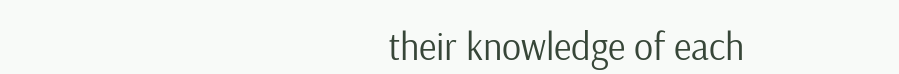their knowledge of each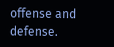offense and defense.